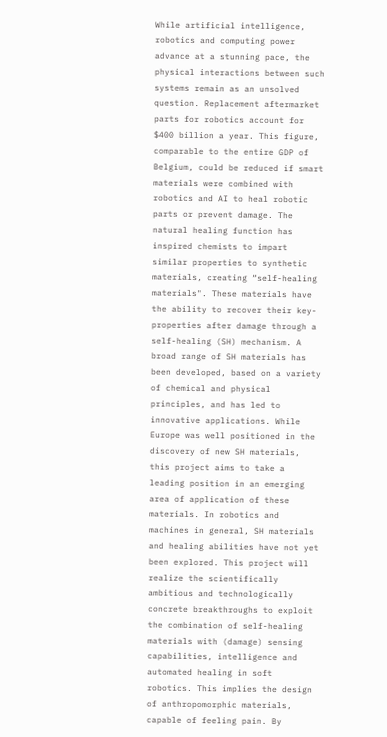While artificial intelligence, robotics and computing power advance at a stunning pace, the physical interactions between such systems remain as an unsolved question. Replacement aftermarket parts for robotics account for $400 billion a year. This figure, comparable to the entire GDP of Belgium, could be reduced if smart materials were combined with robotics and AI to heal robotic parts or prevent damage. The natural healing function has inspired chemists to impart similar properties to synthetic materials, creating “self-healing materials". These materials have the ability to recover their key-properties after damage through a self-healing (SH) mechanism. A broad range of SH materials has been developed, based on a variety of chemical and physical principles, and has led to innovative applications. While Europe was well positioned in the discovery of new SH materials, this project aims to take a leading position in an emerging area of application of these materials. In robotics and machines in general, SH materials and healing abilities have not yet been explored. This project will realize the scientifically ambitious and technologically concrete breakthroughs to exploit the combination of self-healing materials with (damage) sensing capabilities, intelligence and automated healing in soft robotics. This implies the design of anthropomorphic materials, capable of feeling pain. By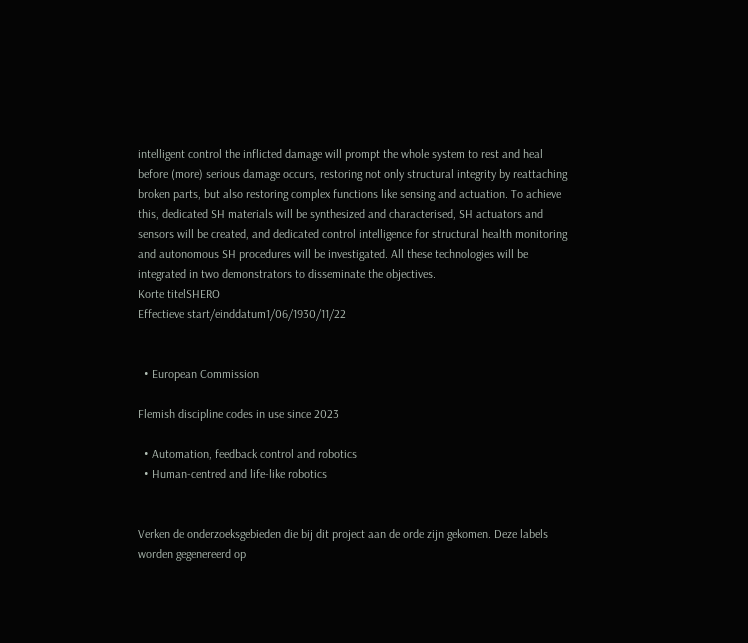intelligent control the inflicted damage will prompt the whole system to rest and heal before (more) serious damage occurs, restoring not only structural integrity by reattaching broken parts, but also restoring complex functions like sensing and actuation. To achieve this, dedicated SH materials will be synthesized and characterised, SH actuators and sensors will be created, and dedicated control intelligence for structural health monitoring and autonomous SH procedures will be investigated. All these technologies will be integrated in two demonstrators to disseminate the objectives.
Korte titelSHERO
Effectieve start/einddatum1/06/1930/11/22


  • European Commission

Flemish discipline codes in use since 2023

  • Automation, feedback control and robotics
  • Human-centred and life-like robotics


Verken de onderzoeksgebieden die bij dit project aan de orde zijn gekomen. Deze labels worden gegenereerd op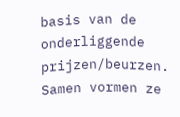basis van de onderliggende prijzen/beurzen. Samen vormen ze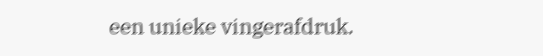een unieke vingerafdruk.